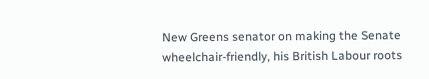New Greens senator on making the Senate wheelchair-friendly, his British Labour roots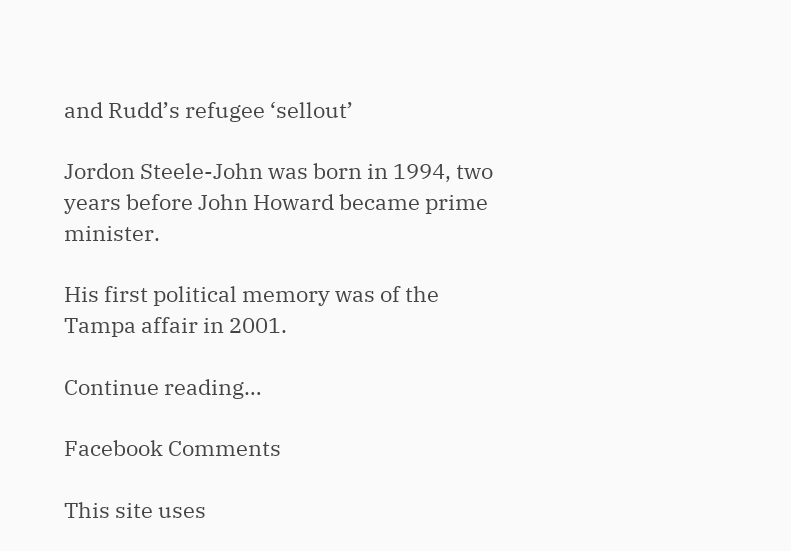and Rudd’s refugee ‘sellout’

Jordon Steele-John was born in 1994, two years before John Howard became prime minister.

His first political memory was of the Tampa affair in 2001.

Continue reading…

Facebook Comments

This site uses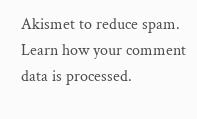Akismet to reduce spam. Learn how your comment data is processed.